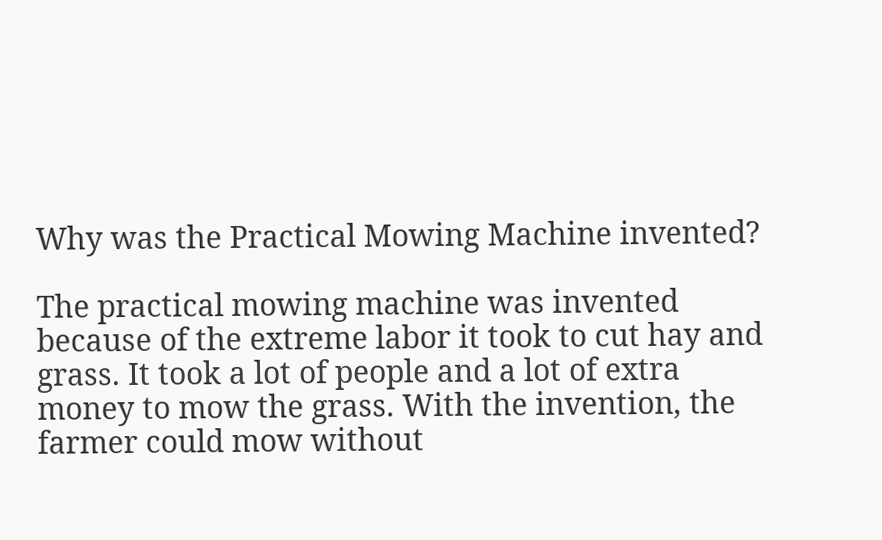Why was the Practical Mowing Machine invented?

The practical mowing machine was invented because of the extreme labor it took to cut hay and grass. It took a lot of people and a lot of extra money to mow the grass. With the invention, the farmer could mow without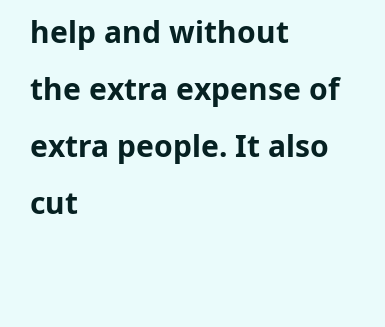help and without the extra expense of extra people. It also cut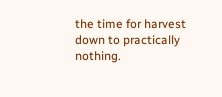the time for harvest down to practically nothing.